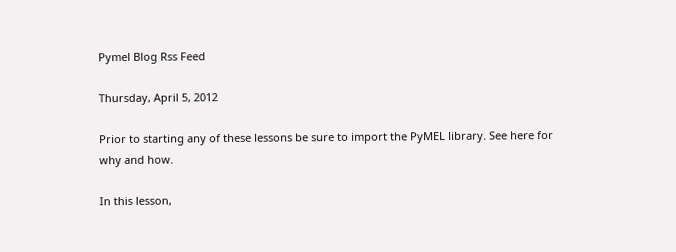Pymel Blog Rss Feed

Thursday, April 5, 2012

Prior to starting any of these lessons be sure to import the PyMEL library. See here for why and how.

In this lesson,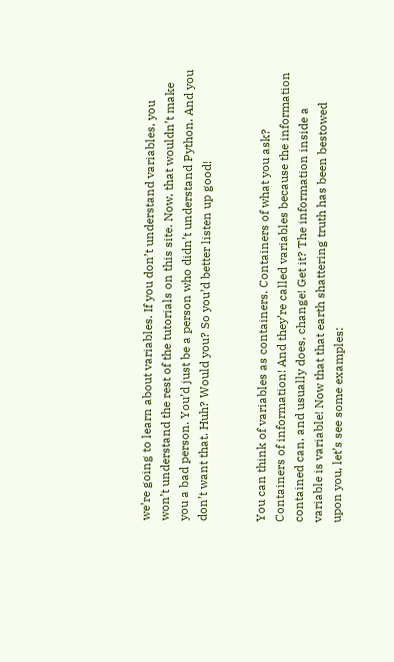we’re going to learn about variables. If you don’t understand variables, you won’t understand the rest of the tutorials on this site. Now, that wouldn’t make you a bad person. You’d just be a person who didn’t understand Python. And you don’t want that. Huh? Would you? So you’d better listen up good!


You can think of variables as containers. Containers of what you ask? Containers of information! And they’re called variables because the information contained can, and usually does, change! Get it? The information inside a variable is variable! Now that that earth shattering truth has been bestowed upon you, let’s see some examples: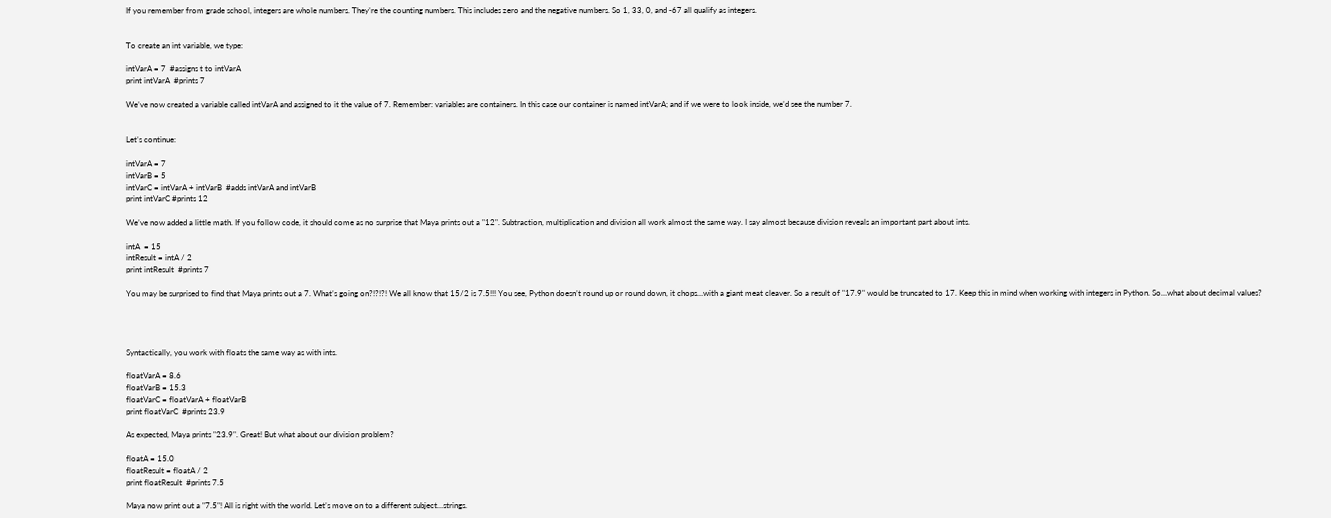If you remember from grade school, integers are whole numbers. They’re the counting numbers. This includes zero and the negative numbers. So 1, 33, 0, and -67 all qualify as integers.


To create an int variable, we type:

intVarA = 7  #assigns t to intVarA
print intVarA  #prints 7

We’ve now created a variable called intVarA and assigned to it the value of 7. Remember: variables are containers. In this case our container is named intVarA; and if we were to look inside, we’d see the number 7.


Let’s continue:

intVarA = 7
intVarB = 5
intVarC = intVarA + intVarB  #adds intVarA and intVarB
print intVarC #prints 12

We’ve now added a little math. If you follow code, it should come as no surprise that Maya prints out a "12". Subtraction, multiplication and division all work almost the same way. I say almost because division reveals an important part about ints.

intA  = 15
intResult = intA / 2
print intResult  #prints 7

You may be surprised to find that Maya prints out a 7. What’s going on?!?!?! We all know that 15/2 is 7.5!!! You see, Python doesn’t round up or round down, it chops…with a giant meat cleaver. So a result of "17.9" would be truncated to 17. Keep this in mind when working with integers in Python. So…what about decimal values?




Syntactically, you work with floats the same way as with ints.

floatVarA = 8.6
floatVarB = 15.3
floatVarC = floatVarA + floatVarB
print floatVarC  #prints 23.9

As expected, Maya prints "23.9". Great! But what about our division problem?

floatA = 15.0
floatResult = floatA / 2
print floatResult  #prints 7.5

Maya now print out a "7.5"! All is right with the world. Let’s move on to a different subject…strings.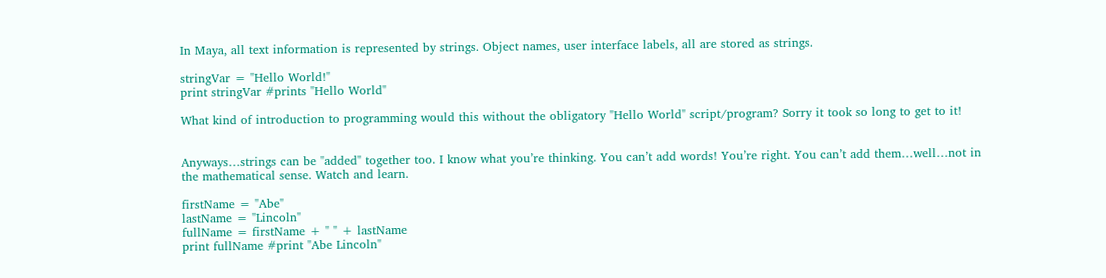In Maya, all text information is represented by strings. Object names, user interface labels, all are stored as strings.

stringVar = "Hello World!"
print stringVar #prints "Hello World"

What kind of introduction to programming would this without the obligatory "Hello World" script/program? Sorry it took so long to get to it!


Anyways…strings can be "added" together too. I know what you’re thinking. You can’t add words! You’re right. You can’t add them…well…not in the mathematical sense. Watch and learn.

firstName = "Abe"
lastName = "Lincoln"
fullName = firstName + " " + lastName
print fullName #print "Abe Lincoln"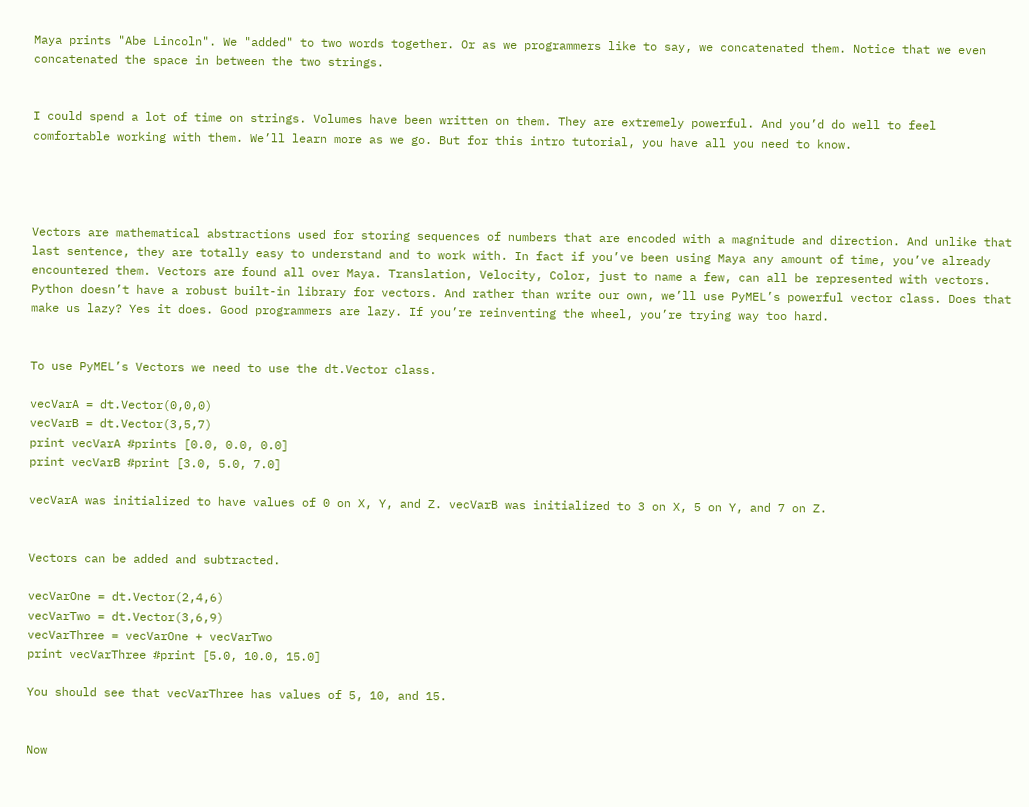Maya prints "Abe Lincoln". We "added" to two words together. Or as we programmers like to say, we concatenated them. Notice that we even concatenated the space in between the two strings.


I could spend a lot of time on strings. Volumes have been written on them. They are extremely powerful. And you’d do well to feel comfortable working with them. We’ll learn more as we go. But for this intro tutorial, you have all you need to know.




Vectors are mathematical abstractions used for storing sequences of numbers that are encoded with a magnitude and direction. And unlike that last sentence, they are totally easy to understand and to work with. In fact if you’ve been using Maya any amount of time, you’ve already encountered them. Vectors are found all over Maya. Translation, Velocity, Color, just to name a few, can all be represented with vectors. Python doesn’t have a robust built-in library for vectors. And rather than write our own, we’ll use PyMEL’s powerful vector class. Does that make us lazy? Yes it does. Good programmers are lazy. If you’re reinventing the wheel, you’re trying way too hard.


To use PyMEL’s Vectors we need to use the dt.Vector class.

vecVarA = dt.Vector(0,0,0)
vecVarB = dt.Vector(3,5,7)
print vecVarA #prints [0.0, 0.0, 0.0]
print vecVarB #print [3.0, 5.0, 7.0]

vecVarA was initialized to have values of 0 on X, Y, and Z. vecVarB was initialized to 3 on X, 5 on Y, and 7 on Z.


Vectors can be added and subtracted.

vecVarOne = dt.Vector(2,4,6)
vecVarTwo = dt.Vector(3,6,9)
vecVarThree = vecVarOne + vecVarTwo
print vecVarThree #print [5.0, 10.0, 15.0]

You should see that vecVarThree has values of 5, 10, and 15.


Now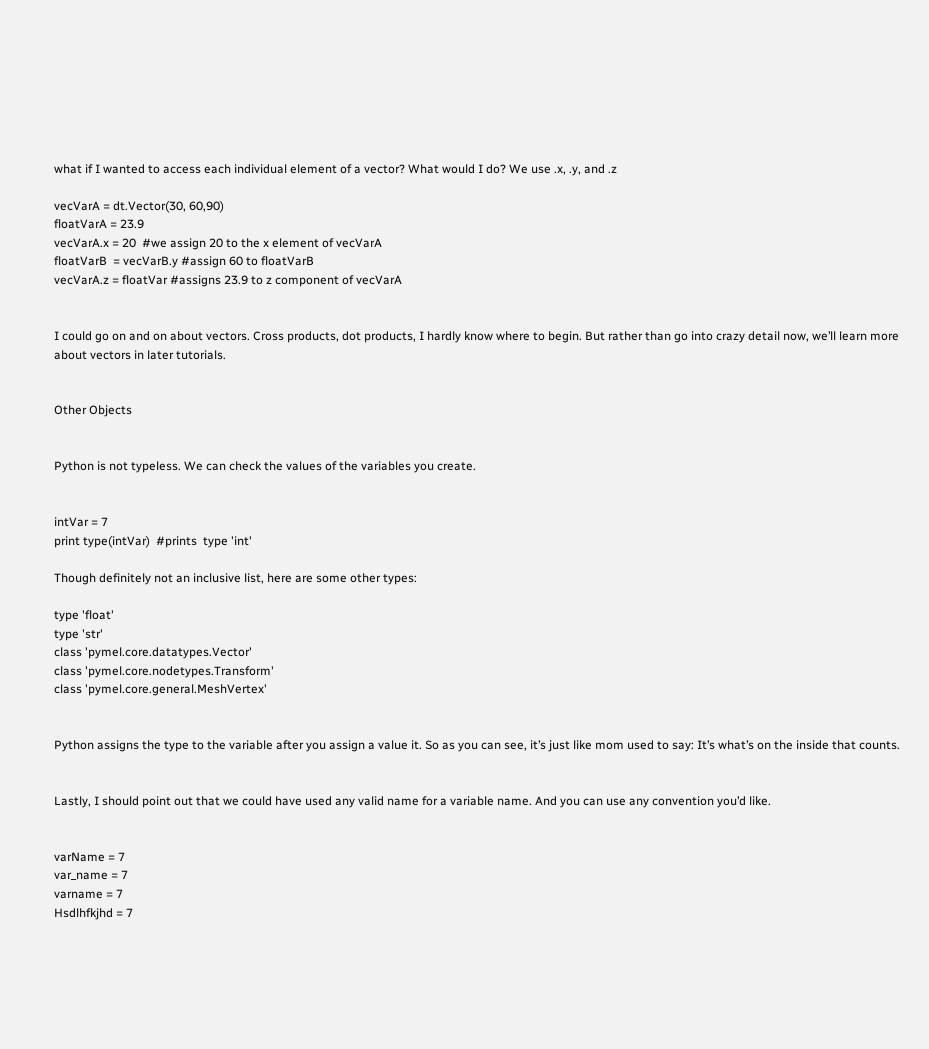what if I wanted to access each individual element of a vector? What would I do? We use .x, .y, and .z

vecVarA = dt.Vector(30, 60,90)
floatVarA = 23.9
vecVarA.x = 20  #we assign 20 to the x element of vecVarA
floatVarB  = vecVarB.y #assign 60 to floatVarB
vecVarA.z = floatVar #assigns 23.9 to z component of vecVarA


I could go on and on about vectors. Cross products, dot products, I hardly know where to begin. But rather than go into crazy detail now, we’ll learn more about vectors in later tutorials.


Other Objects


Python is not typeless. We can check the values of the variables you create.


intVar = 7
print type(intVar)  #prints  type 'int'

Though definitely not an inclusive list, here are some other types:

type 'float'
type 'str'
class 'pymel.core.datatypes.Vector'
class 'pymel.core.nodetypes.Transform'
class 'pymel.core.general.MeshVertex'


Python assigns the type to the variable after you assign a value it. So as you can see, it’s just like mom used to say: It’s what’s on the inside that counts.


Lastly, I should point out that we could have used any valid name for a variable name. And you can use any convention you’d like.


varName = 7
var_name = 7
varname = 7
Hsdlhfkjhd = 7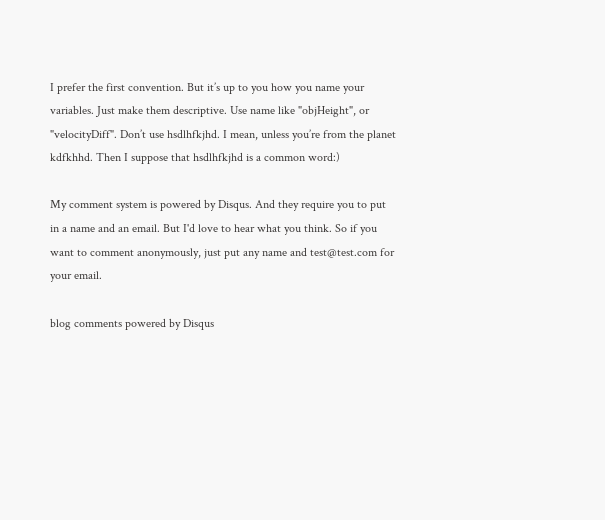I prefer the first convention. But it’s up to you how you name your variables. Just make them descriptive. Use name like "objHeight", or "velocityDiff". Don’t use hsdlhfkjhd. I mean, unless you’re from the planet kdfkhhd. Then I suppose that hsdlhfkjhd is a common word:)

My comment system is powered by Disqus. And they require you to put in a name and an email. But I'd love to hear what you think. So if you want to comment anonymously, just put any name and test@test.com for your email.

blog comments powered by Disqus